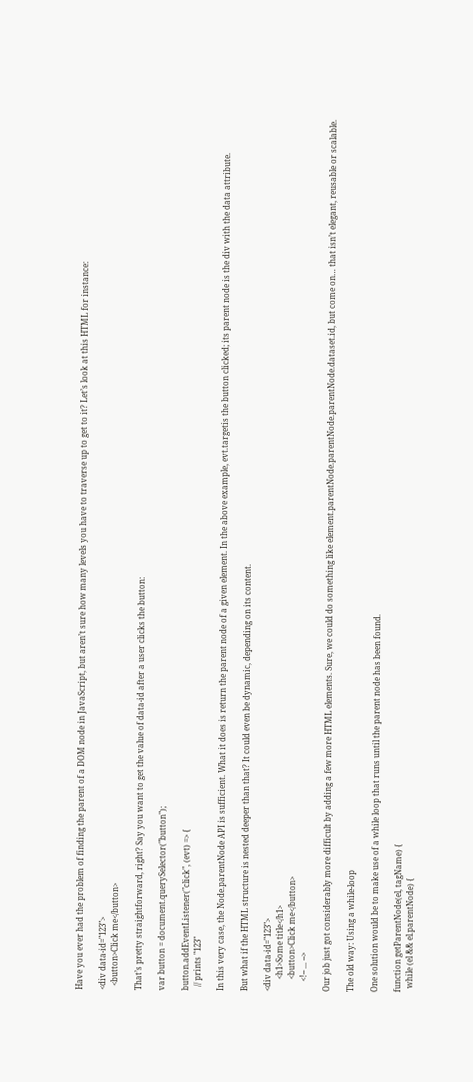Have you ever had the problem of finding the parent of a DOM node in JavaScript, but aren’t sure how many levels you have to traverse up to get to it? Let’s look at this HTML for instance:

<div data-id="123">
  <button>Click me</button>

That’s pretty straightforward, right? Say you want to get the value of data-id after a user clicks the button:

var button = document.querySelector("button");

button.addEventListener("click", (evt) => {
  // prints "123"

In this very case, the Node.parentNode API is sufficient. What it does is return the parent node of a given element. In the above example, evt.targetis the button clicked; its parent node is the div with the data attribute.

But what if the HTML structure is nested deeper than that? It could even be dynamic, depending on its content.

<div data-id="123">
      <h1>Some title</h1>
      <button>Click me</button>
     <!-- ... -->

Our job just got considerably more difficult by adding a few more HTML elements. Sure, we could do something like element.parentNode.parentNode.parentNode.dataset.id, but come on… that isn’t elegant, reusable or scalable.

The old way: Using a while-loop

One solution would be to make use of a while loop that runs until the parent node has been found.

function getParentNode(el, tagName) {
  while (el && el.parentNode) {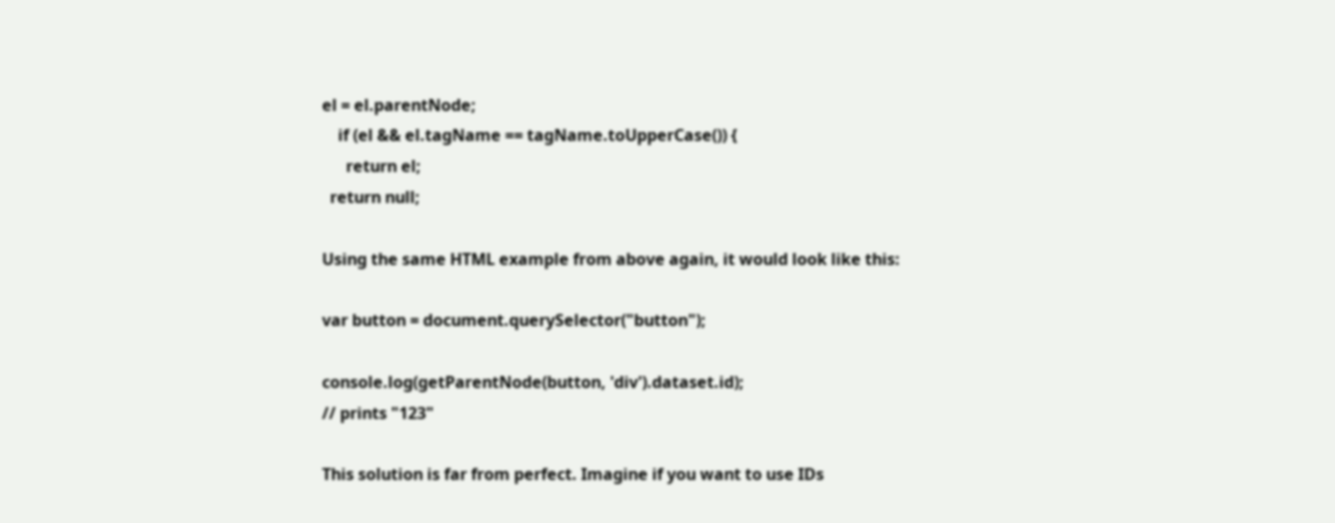el = el.parentNode;
    if (el && el.tagName == tagName.toUpperCase()) {
      return el;
  return null;

Using the same HTML example from above again, it would look like this:

var button = document.querySelector("button");

console.log(getParentNode(button, 'div').dataset.id);
// prints "123"

This solution is far from perfect. Imagine if you want to use IDs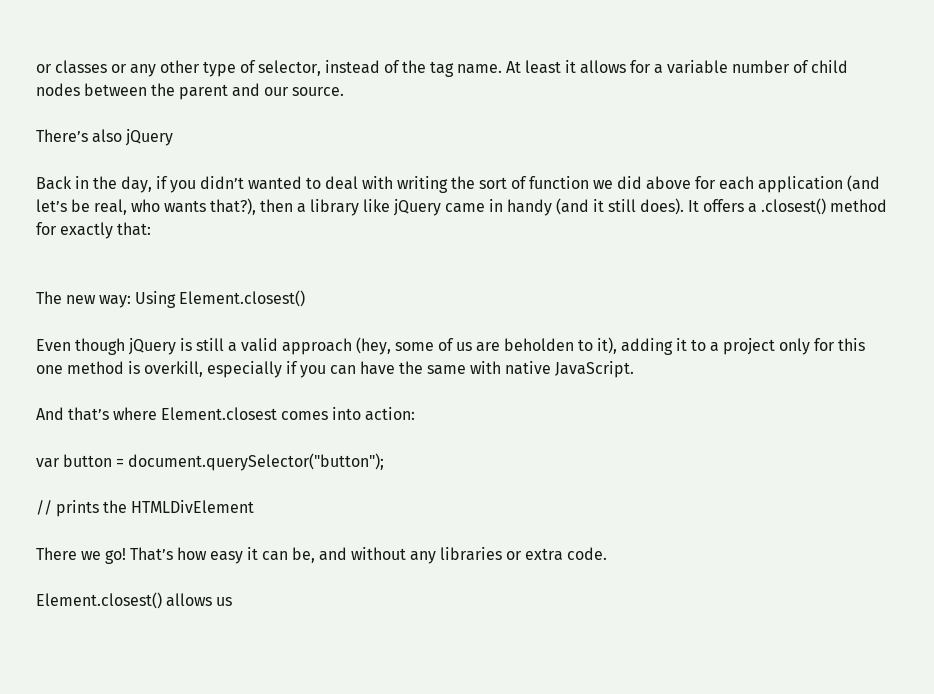or classes or any other type of selector, instead of the tag name. At least it allows for a variable number of child nodes between the parent and our source.

There’s also jQuery

Back in the day, if you didn’t wanted to deal with writing the sort of function we did above for each application (and let’s be real, who wants that?), then a library like jQuery came in handy (and it still does). It offers a .closest() method for exactly that:


The new way: Using Element.closest()

Even though jQuery is still a valid approach (hey, some of us are beholden to it), adding it to a project only for this one method is overkill, especially if you can have the same with native JavaScript.

And that’s where Element.closest comes into action:

var button = document.querySelector("button");

// prints the HTMLDivElement

There we go! That’s how easy it can be, and without any libraries or extra code.

Element.closest() allows us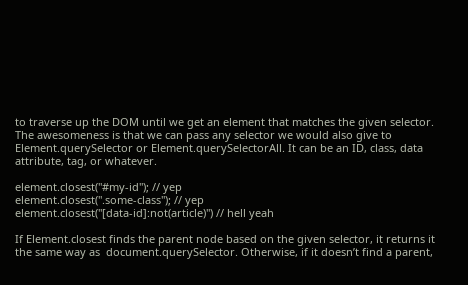to traverse up the DOM until we get an element that matches the given selector. The awesomeness is that we can pass any selector we would also give to Element.querySelector or Element.querySelectorAll. It can be an ID, class, data attribute, tag, or whatever.

element.closest("#my-id"); // yep
element.closest(".some-class"); // yep
element.closest("[data-id]:not(article)") // hell yeah

If Element.closest finds the parent node based on the given selector, it returns it the same way as  document.querySelector. Otherwise, if it doesn’t find a parent,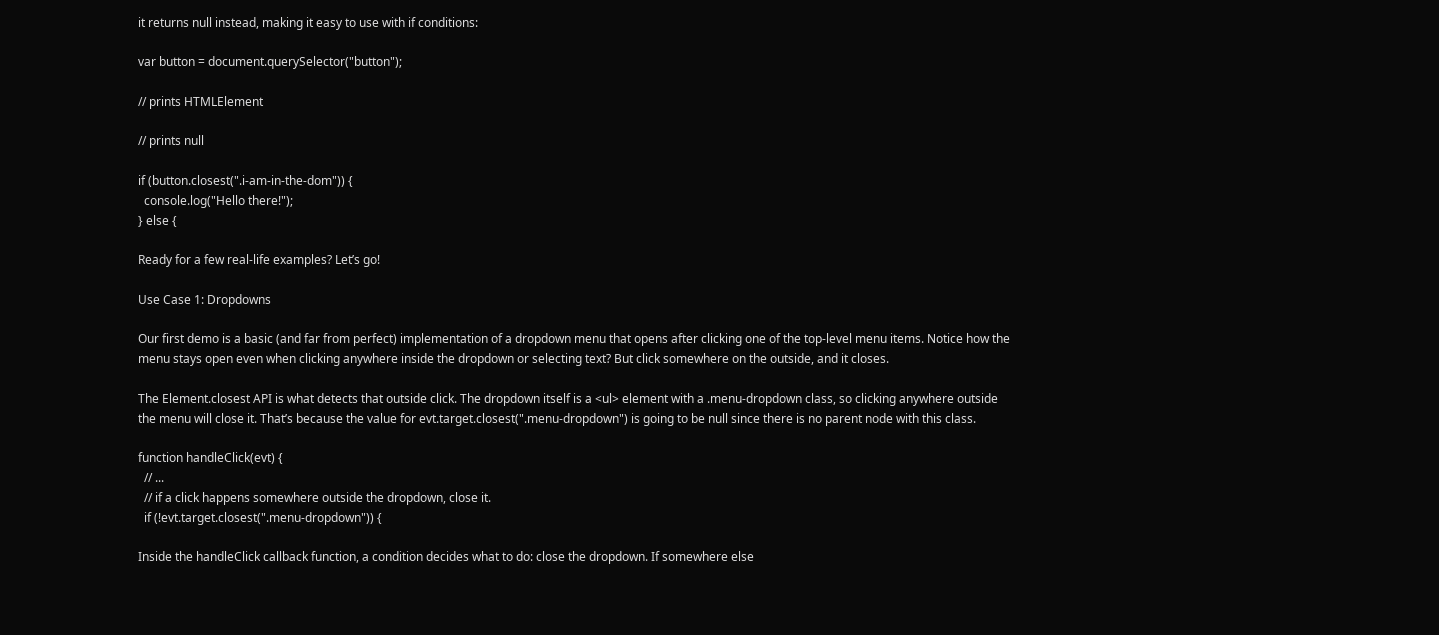it returns null instead, making it easy to use with if conditions:

var button = document.querySelector("button");

// prints HTMLElement

// prints null

if (button.closest(".i-am-in-the-dom")) {
  console.log("Hello there!");
} else {

Ready for a few real-life examples? Let’s go!

Use Case 1: Dropdowns

Our first demo is a basic (and far from perfect) implementation of a dropdown menu that opens after clicking one of the top-level menu items. Notice how the menu stays open even when clicking anywhere inside the dropdown or selecting text? But click somewhere on the outside, and it closes.

The Element.closest API is what detects that outside click. The dropdown itself is a <ul> element with a .menu-dropdown class, so clicking anywhere outside the menu will close it. That’s because the value for evt.target.closest(".menu-dropdown") is going to be null since there is no parent node with this class.

function handleClick(evt) {
  // ...
  // if a click happens somewhere outside the dropdown, close it.
  if (!evt.target.closest(".menu-dropdown")) {

Inside the handleClick callback function, a condition decides what to do: close the dropdown. If somewhere else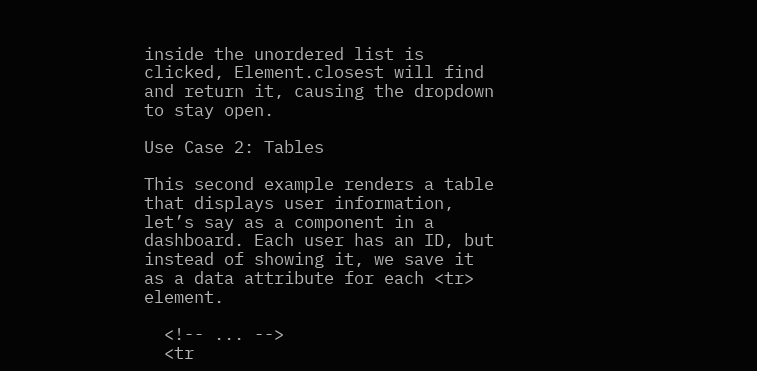inside the unordered list is clicked, Element.closest will find and return it, causing the dropdown to stay open.

Use Case 2: Tables

This second example renders a table that displays user information, let’s say as a component in a dashboard. Each user has an ID, but instead of showing it, we save it as a data attribute for each <tr> element.

  <!-- ... -->
  <tr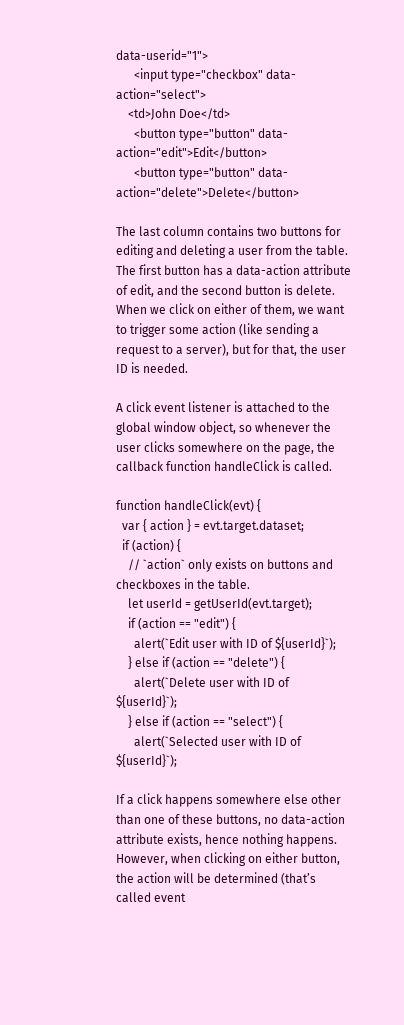data-userid="1">
      <input type="checkbox" data-action="select">
    <td>John Doe</td>
      <button type="button" data-action="edit">Edit</button>
      <button type="button" data-action="delete">Delete</button>

The last column contains two buttons for editing and deleting a user from the table. The first button has a data-action attribute of edit, and the second button is delete. When we click on either of them, we want to trigger some action (like sending a request to a server), but for that, the user ID is needed.

A click event listener is attached to the global window object, so whenever the user clicks somewhere on the page, the callback function handleClick is called.

function handleClick(evt) {
  var { action } = evt.target.dataset;
  if (action) {
    // `action` only exists on buttons and checkboxes in the table.
    let userId = getUserId(evt.target);
    if (action == "edit") {
      alert(`Edit user with ID of ${userId}`);
    } else if (action == "delete") {
      alert(`Delete user with ID of ${userId}`);
    } else if (action == "select") {
      alert(`Selected user with ID of ${userId}`);

If a click happens somewhere else other than one of these buttons, no data-action attribute exists, hence nothing happens. However, when clicking on either button, the action will be determined (that’s called event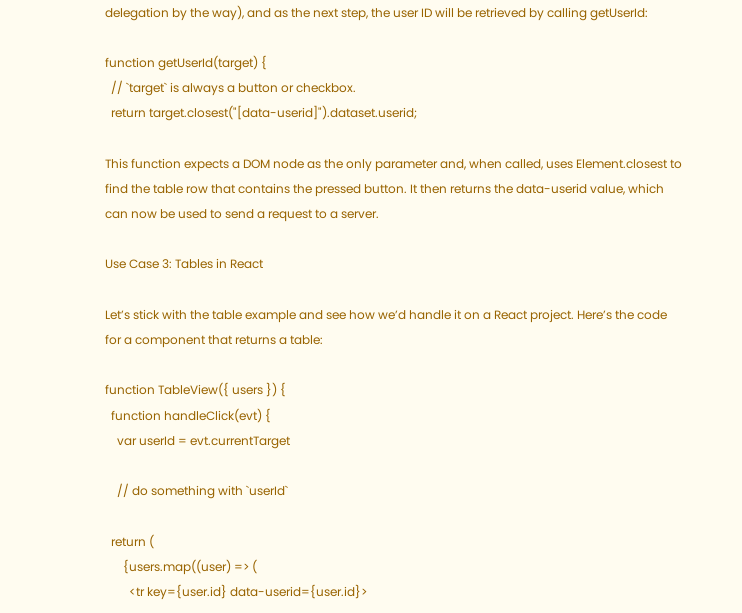delegation by the way), and as the next step, the user ID will be retrieved by calling getUserId:

function getUserId(target) {
  // `target` is always a button or checkbox.
  return target.closest("[data-userid]").dataset.userid;

This function expects a DOM node as the only parameter and, when called, uses Element.closest to find the table row that contains the pressed button. It then returns the data-userid value, which can now be used to send a request to a server.

Use Case 3: Tables in React

Let’s stick with the table example and see how we’d handle it on a React project. Here’s the code for a component that returns a table:

function TableView({ users }) {
  function handleClick(evt) {
    var userId = evt.currentTarget

    // do something with `userId`

  return (
      {users.map((user) => (
        <tr key={user.id} data-userid={user.id}>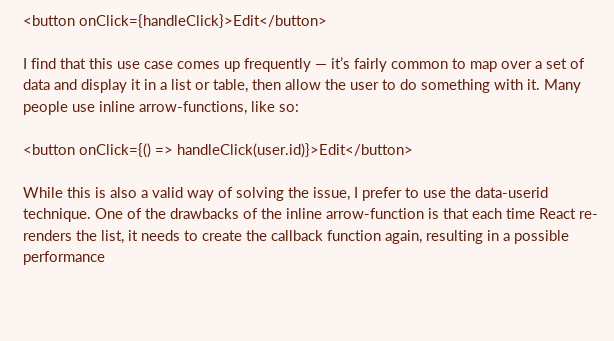<button onClick={handleClick}>Edit</button>

I find that this use case comes up frequently — it’s fairly common to map over a set of data and display it in a list or table, then allow the user to do something with it. Many people use inline arrow-functions, like so:

<button onClick={() => handleClick(user.id)}>Edit</button>

While this is also a valid way of solving the issue, I prefer to use the data-userid technique. One of the drawbacks of the inline arrow-function is that each time React re-renders the list, it needs to create the callback function again, resulting in a possible performance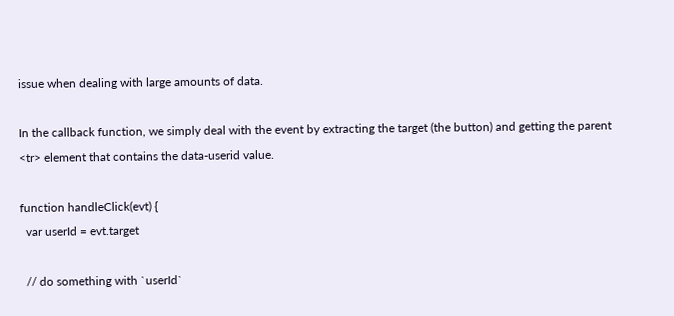issue when dealing with large amounts of data.

In the callback function, we simply deal with the event by extracting the target (the button) and getting the parent <tr> element that contains the data-userid value.

function handleClick(evt) {
  var userId = evt.target

  // do something with `userId`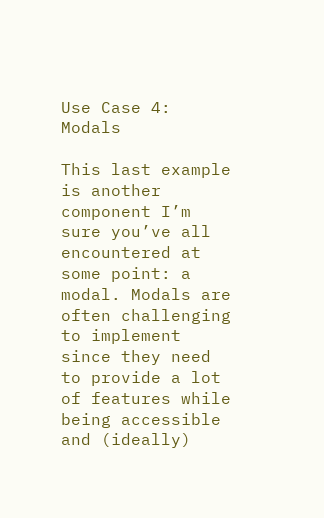Use Case 4: Modals

This last example is another component I’m sure you’ve all encountered at some point: a modal. Modals are often challenging to implement since they need to provide a lot of features while being accessible and (ideally)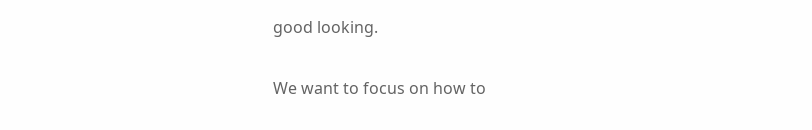good looking.

We want to focus on how to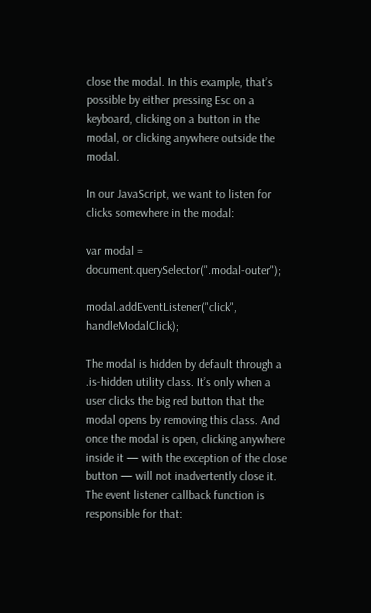close the modal. In this example, that’s possible by either pressing Esc on a keyboard, clicking on a button in the modal, or clicking anywhere outside the modal.

In our JavaScript, we want to listen for clicks somewhere in the modal:

var modal = document.querySelector(".modal-outer");

modal.addEventListener("click", handleModalClick);

The modal is hidden by default through a .is-hidden utility class. It’s only when a user clicks the big red button that the modal opens by removing this class. And once the modal is open, clicking anywhere inside it — with the exception of the close button — will not inadvertently close it. The event listener callback function is responsible for that: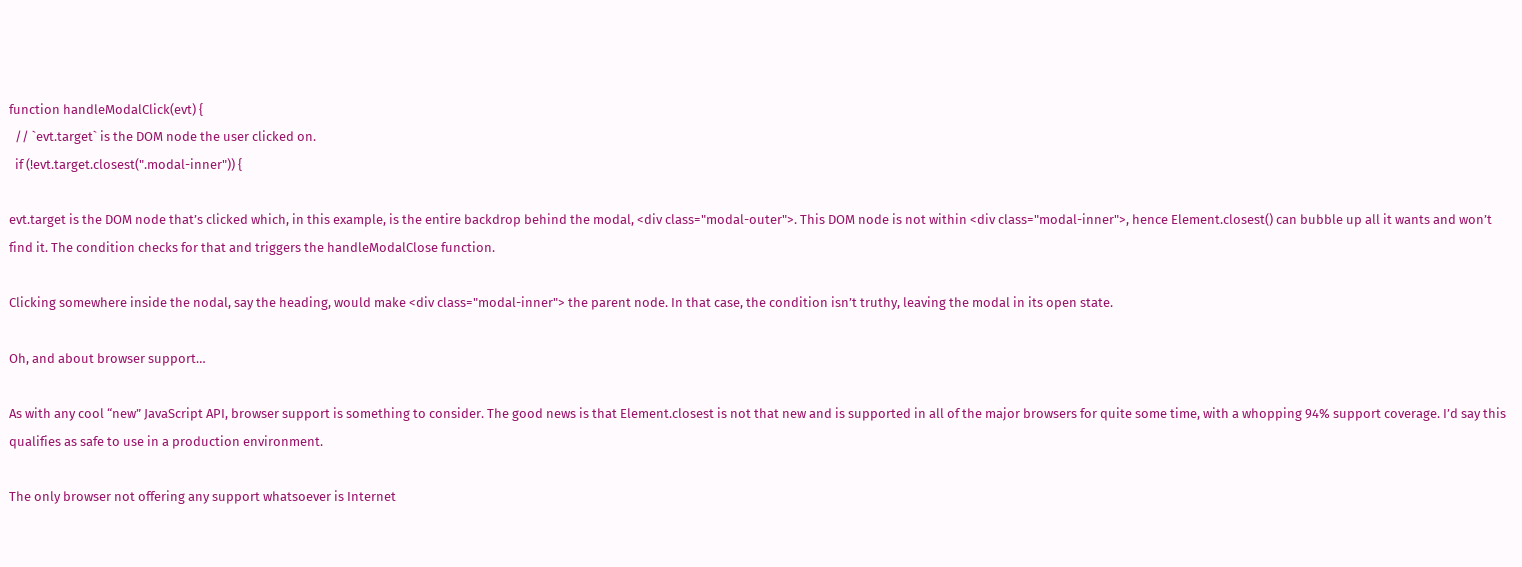function handleModalClick(evt) {
  // `evt.target` is the DOM node the user clicked on.
  if (!evt.target.closest(".modal-inner")) {

evt.target is the DOM node that’s clicked which, in this example, is the entire backdrop behind the modal, <div class="modal-outer">. This DOM node is not within <div class="modal-inner">, hence Element.closest() can bubble up all it wants and won’t find it. The condition checks for that and triggers the handleModalClose function.

Clicking somewhere inside the nodal, say the heading, would make <div class="modal-inner"> the parent node. In that case, the condition isn’t truthy, leaving the modal in its open state.

Oh, and about browser support…

As with any cool “new” JavaScript API, browser support is something to consider. The good news is that Element.closest is not that new and is supported in all of the major browsers for quite some time, with a whopping 94% support coverage. I’d say this qualifies as safe to use in a production environment.

The only browser not offering any support whatsoever is Internet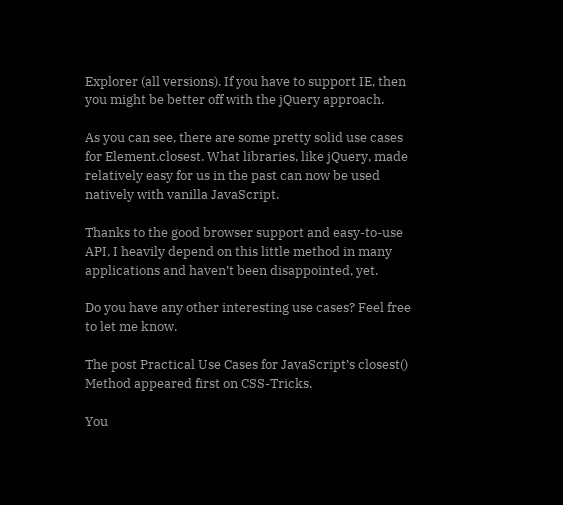Explorer (all versions). If you have to support IE, then you might be better off with the jQuery approach.

As you can see, there are some pretty solid use cases for Element.closest. What libraries, like jQuery, made relatively easy for us in the past can now be used natively with vanilla JavaScript.

Thanks to the good browser support and easy-to-use API, I heavily depend on this little method in many applications and haven’t been disappointed, yet.

Do you have any other interesting use cases? Feel free to let me know.

The post Practical Use Cases for JavaScript’s closest() Method appeared first on CSS-Tricks.

You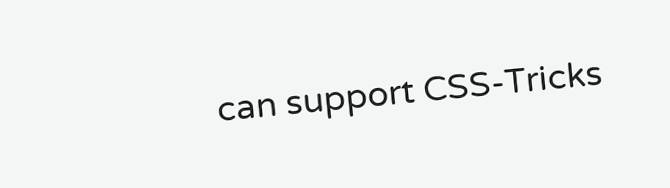can support CSS-Tricks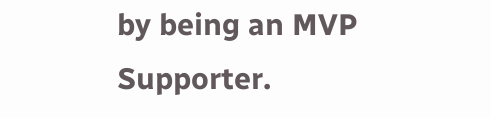by being an MVP Supporter.